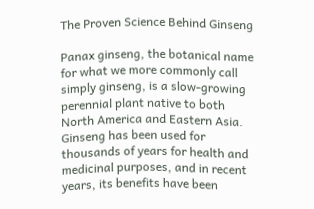The Proven Science Behind Ginseng

Panax ginseng, the botanical name for what we more commonly call simply ginseng, is a slow-growing perennial plant native to both North America and Eastern Asia. Ginseng has been used for thousands of years for health and medicinal purposes, and in recent years, its benefits have been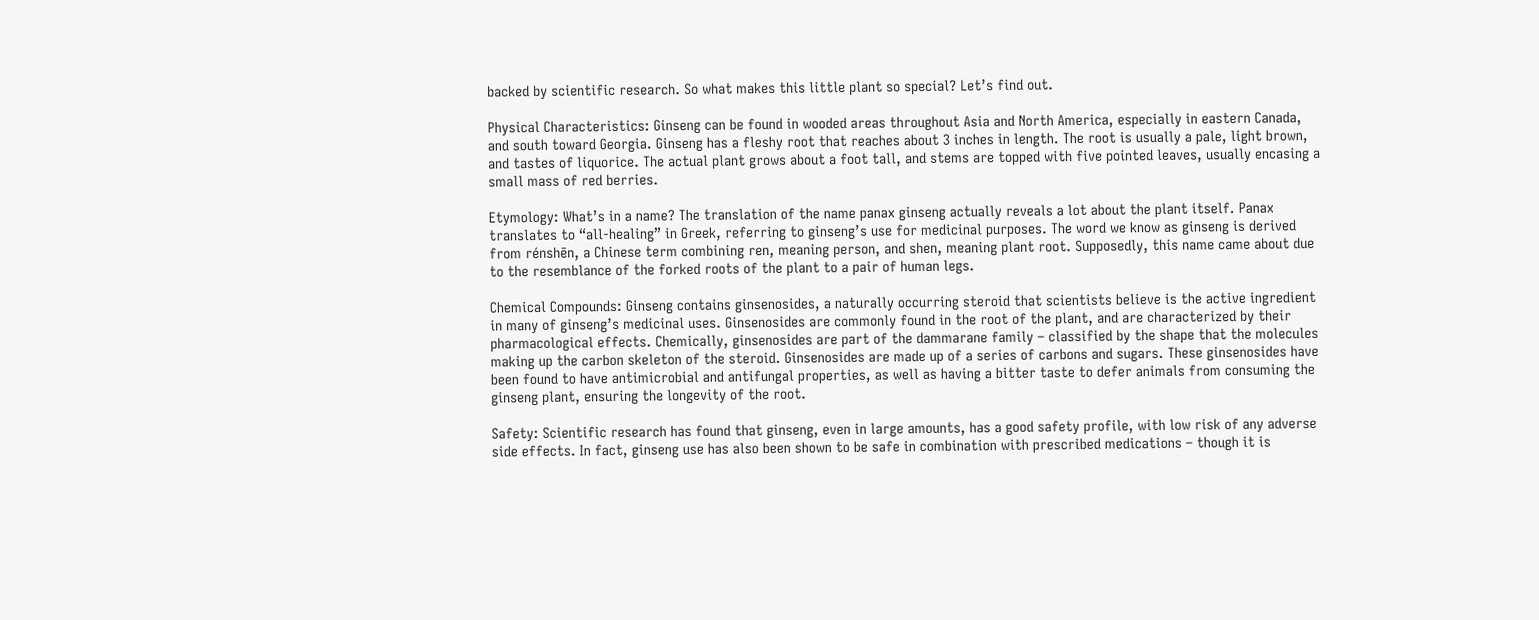backed by scientific research. So what makes this little plant so special? Let’s find out.

Physical Characteristics: Ginseng can be found in wooded areas throughout Asia and North America, especially in eastern Canada, and south toward Georgia. Ginseng has a fleshy root that reaches about 3 inches in length. The root is usually a pale, light brown, and tastes of liquorice. The actual plant grows about a foot tall, and stems are topped with five pointed leaves, usually encasing a small mass of red berries.

Etymology: What’s in a name? The translation of the name panax ginseng actually reveals a lot about the plant itself. Panax translates to “all-healing” in Greek, referring to ginseng’s use for medicinal purposes. The word we know as ginseng is derived from rénshēn, a Chinese term combining ren, meaning person, and shen, meaning plant root. Supposedly, this name came about due to the resemblance of the forked roots of the plant to a pair of human legs.

Chemical Compounds: Ginseng contains ginsenosides, a naturally occurring steroid that scientists believe is the active ingredient in many of ginseng’s medicinal uses. Ginsenosides are commonly found in the root of the plant, and are characterized by their pharmacological effects. Chemically, ginsenosides are part of the dammarane family – classified by the shape that the molecules making up the carbon skeleton of the steroid. Ginsenosides are made up of a series of carbons and sugars. These ginsenosides have been found to have antimicrobial and antifungal properties, as well as having a bitter taste to defer animals from consuming the ginseng plant, ensuring the longevity of the root.

Safety: Scientific research has found that ginseng, even in large amounts, has a good safety profile, with low risk of any adverse side effects. In fact, ginseng use has also been shown to be safe in combination with prescribed medications – though it is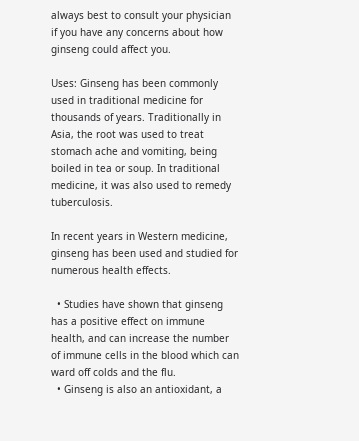always best to consult your physician if you have any concerns about how ginseng could affect you.

Uses: Ginseng has been commonly used in traditional medicine for thousands of years. Traditionally in Asia, the root was used to treat stomach ache and vomiting, being boiled in tea or soup. In traditional medicine, it was also used to remedy tuberculosis.

In recent years in Western medicine, ginseng has been used and studied for numerous health effects.

  • Studies have shown that ginseng has a positive effect on immune health, and can increase the number of immune cells in the blood which can ward off colds and the flu.
  • Ginseng is also an antioxidant, a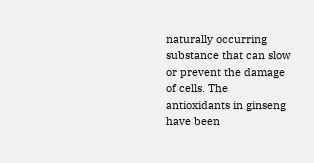naturally occurring substance that can slow or prevent the damage of cells. The antioxidants in ginseng have been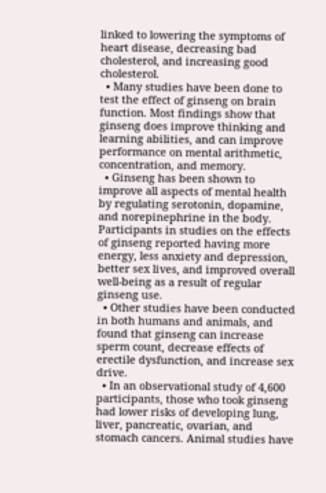linked to lowering the symptoms of heart disease, decreasing bad cholesterol, and increasing good cholesterol.
  • Many studies have been done to test the effect of ginseng on brain function. Most findings show that ginseng does improve thinking and learning abilities, and can improve performance on mental arithmetic, concentration, and memory.
  • Ginseng has been shown to improve all aspects of mental health by regulating serotonin, dopamine, and norepinephrine in the body. Participants in studies on the effects of ginseng reported having more energy, less anxiety and depression, better sex lives, and improved overall well-being as a result of regular ginseng use.
  • Other studies have been conducted in both humans and animals, and found that ginseng can increase sperm count, decrease effects of erectile dysfunction, and increase sex drive.
  • In an observational study of 4,600 participants, those who took ginseng had lower risks of developing lung, liver, pancreatic, ovarian, and stomach cancers. Animal studies have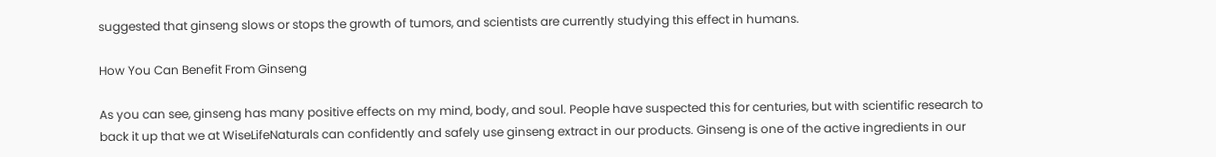suggested that ginseng slows or stops the growth of tumors, and scientists are currently studying this effect in humans.

How You Can Benefit From Ginseng

As you can see, ginseng has many positive effects on my mind, body, and soul. People have suspected this for centuries, but with scientific research to back it up that we at WiseLifeNaturals can confidently and safely use ginseng extract in our products. Ginseng is one of the active ingredients in our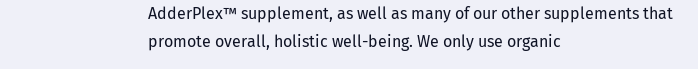AdderPlex™ supplement, as well as many of our other supplements that promote overall, holistic well-being. We only use organic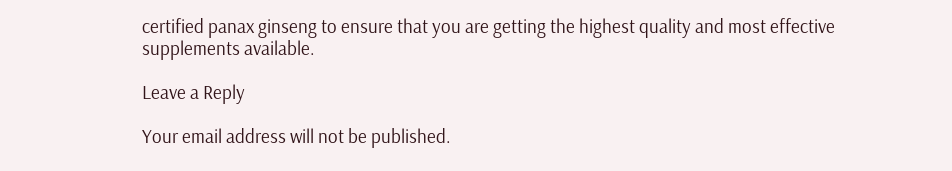certified panax ginseng to ensure that you are getting the highest quality and most effective supplements available.

Leave a Reply

Your email address will not be published.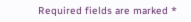Required fields are marked *